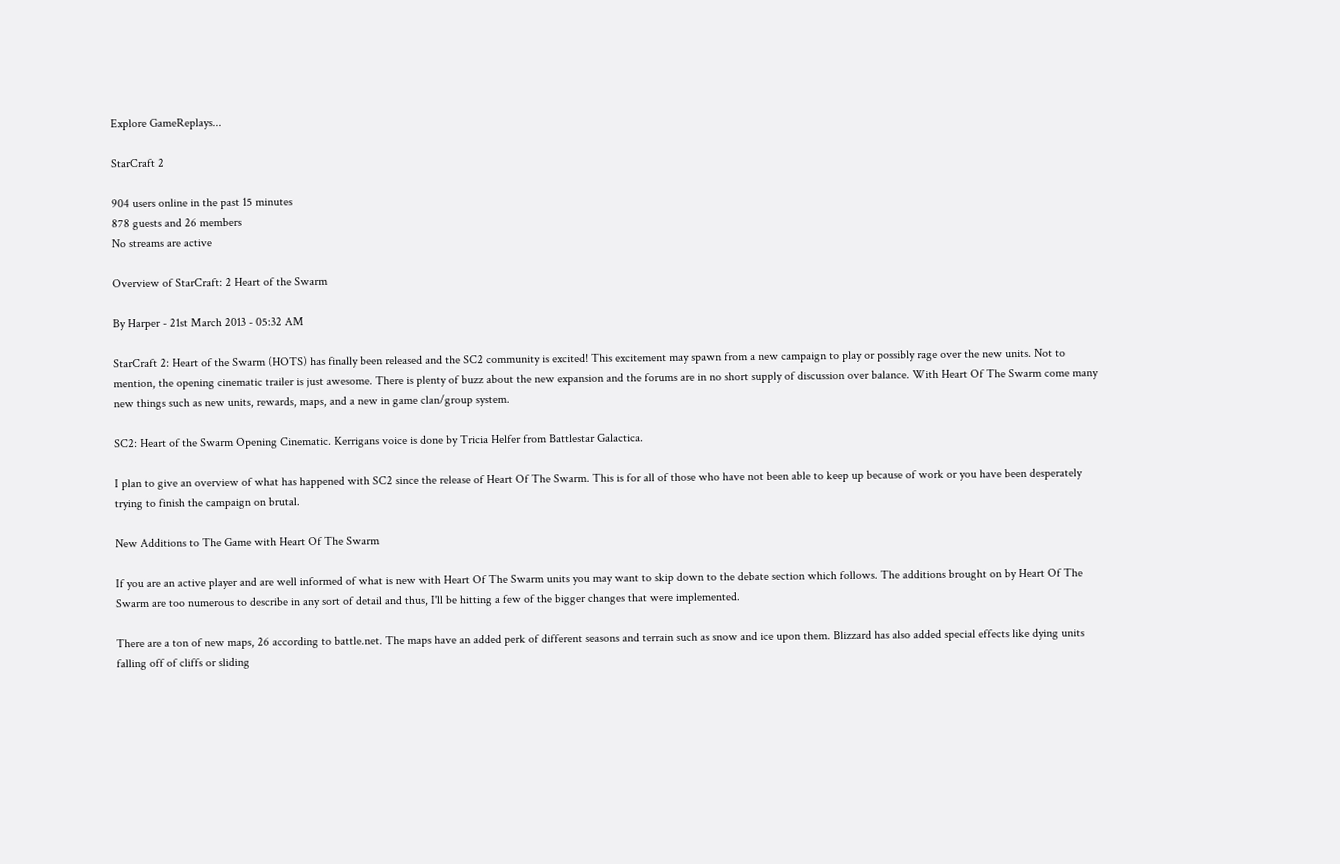Explore GameReplays...

StarCraft 2

904 users online in the past 15 minutes
878 guests and 26 members
No streams are active

Overview of StarCraft: 2 Heart of the Swarm

By Harper - 21st March 2013 - 05:32 AM

StarCraft 2: Heart of the Swarm (HOTS) has finally been released and the SC2 community is excited! This excitement may spawn from a new campaign to play or possibly rage over the new units. Not to mention, the opening cinematic trailer is just awesome. There is plenty of buzz about the new expansion and the forums are in no short supply of discussion over balance. With Heart Of The Swarm come many new things such as new units, rewards, maps, and a new in game clan/group system.

SC2: Heart of the Swarm Opening Cinematic. Kerrigans voice is done by Tricia Helfer from Battlestar Galactica.

I plan to give an overview of what has happened with SC2 since the release of Heart Of The Swarm. This is for all of those who have not been able to keep up because of work or you have been desperately trying to finish the campaign on brutal.

New Additions to The Game with Heart Of The Swarm

If you are an active player and are well informed of what is new with Heart Of The Swarm units you may want to skip down to the debate section which follows. The additions brought on by Heart Of The Swarm are too numerous to describe in any sort of detail and thus, I'll be hitting a few of the bigger changes that were implemented.

There are a ton of new maps, 26 according to battle.net. The maps have an added perk of different seasons and terrain such as snow and ice upon them. Blizzard has also added special effects like dying units falling off of cliffs or sliding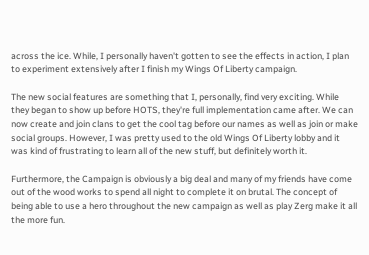across the ice. While, I personally haven't gotten to see the effects in action, I plan to experiment extensively after I finish my Wings Of Liberty campaign.

The new social features are something that I, personally, find very exciting. While they began to show up before HOTS, they're full implementation came after. We can now create and join clans to get the cool tag before our names as well as join or make social groups. However, I was pretty used to the old Wings Of Liberty lobby and it was kind of frustrating to learn all of the new stuff, but definitely worth it.

Furthermore, the Campaign is obviously a big deal and many of my friends have come out of the wood works to spend all night to complete it on brutal. The concept of being able to use a hero throughout the new campaign as well as play Zerg make it all the more fun.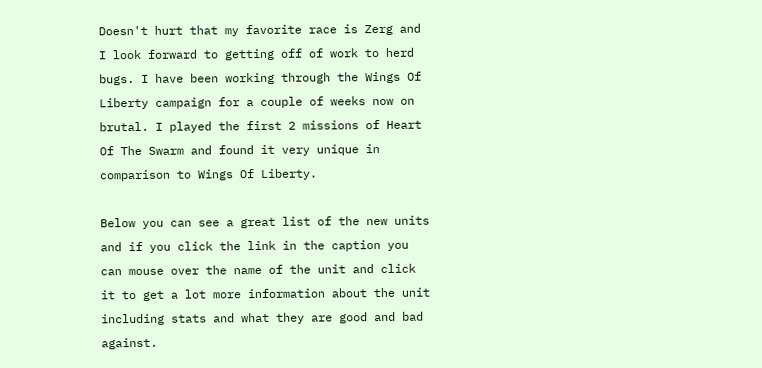Doesn't hurt that my favorite race is Zerg and I look forward to getting off of work to herd bugs. I have been working through the Wings Of Liberty campaign for a couple of weeks now on brutal. I played the first 2 missions of Heart Of The Swarm and found it very unique in comparison to Wings Of Liberty.

Below you can see a great list of the new units and if you click the link in the caption you can mouse over the name of the unit and click it to get a lot more information about the unit including stats and what they are good and bad against.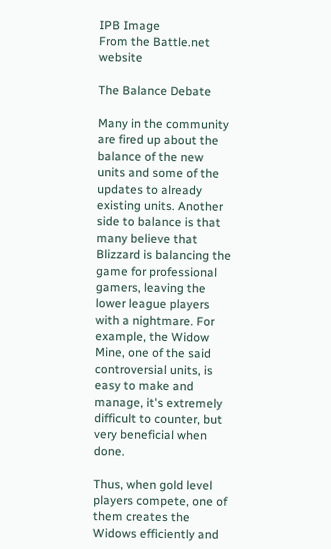IPB Image
From the Battle.net website

The Balance Debate

Many in the community are fired up about the balance of the new units and some of the updates to already existing units. Another side to balance is that many believe that Blizzard is balancing the game for professional gamers, leaving the lower league players with a nightmare. For example, the Widow Mine, one of the said controversial units, is easy to make and manage, it's extremely difficult to counter, but very beneficial when done.

Thus, when gold level players compete, one of them creates the Widows efficiently and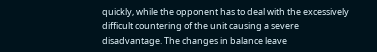quickly, while the opponent has to deal with the excessively difficult countering of the unit causing a severe disadvantage. The changes in balance leave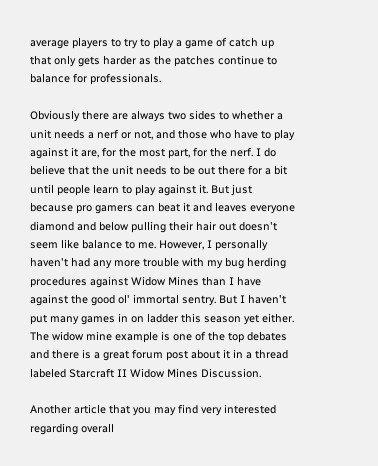average players to try to play a game of catch up that only gets harder as the patches continue to balance for professionals.

Obviously there are always two sides to whether a unit needs a nerf or not, and those who have to play against it are, for the most part, for the nerf. I do believe that the unit needs to be out there for a bit until people learn to play against it. But just because pro gamers can beat it and leaves everyone diamond and below pulling their hair out doesn't seem like balance to me. However, I personally haven't had any more trouble with my bug herding procedures against Widow Mines than I have against the good ol' immortal sentry. But I haven't put many games in on ladder this season yet either. The widow mine example is one of the top debates and there is a great forum post about it in a thread labeled Starcraft II Widow Mines Discussion.

Another article that you may find very interested regarding overall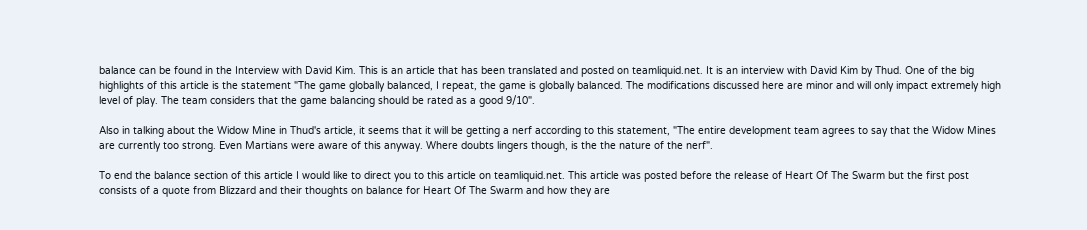balance can be found in the Interview with David Kim. This is an article that has been translated and posted on teamliquid.net. It is an interview with David Kim by Thud. One of the big highlights of this article is the statement "The game globally balanced, I repeat, the game is globally balanced. The modifications discussed here are minor and will only impact extremely high level of play. The team considers that the game balancing should be rated as a good 9/10".

Also in talking about the Widow Mine in Thud's article, it seems that it will be getting a nerf according to this statement, "The entire development team agrees to say that the Widow Mines are currently too strong. Even Martians were aware of this anyway. Where doubts lingers though, is the the nature of the nerf".

To end the balance section of this article I would like to direct you to this article on teamliquid.net. This article was posted before the release of Heart Of The Swarm but the first post consists of a quote from Blizzard and their thoughts on balance for Heart Of The Swarm and how they are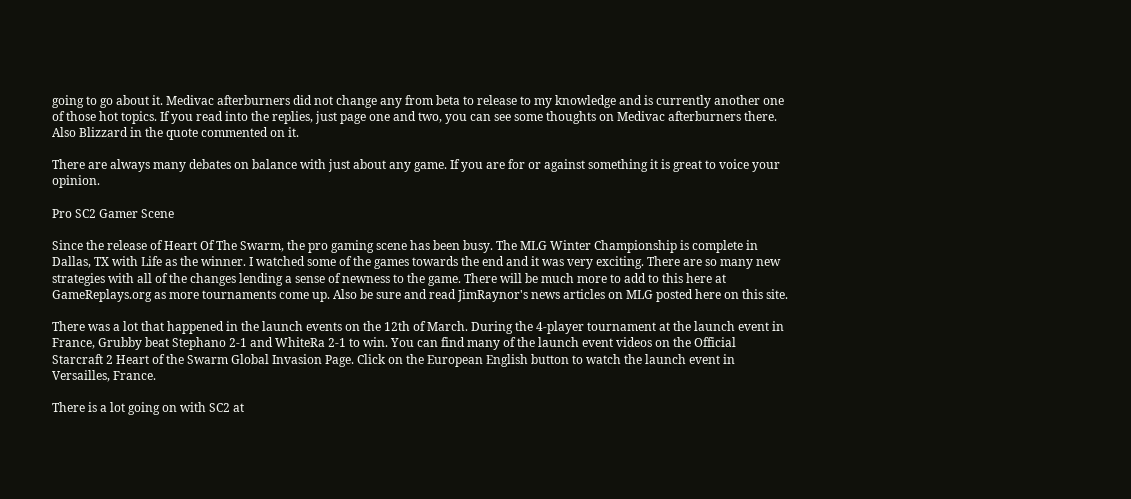going to go about it. Medivac afterburners did not change any from beta to release to my knowledge and is currently another one of those hot topics. If you read into the replies, just page one and two, you can see some thoughts on Medivac afterburners there. Also Blizzard in the quote commented on it.

There are always many debates on balance with just about any game. If you are for or against something it is great to voice your opinion.

Pro SC2 Gamer Scene

Since the release of Heart Of The Swarm, the pro gaming scene has been busy. The MLG Winter Championship is complete in Dallas, TX with Life as the winner. I watched some of the games towards the end and it was very exciting. There are so many new strategies with all of the changes lending a sense of newness to the game. There will be much more to add to this here at GameReplays.org as more tournaments come up. Also be sure and read JimRaynor's news articles on MLG posted here on this site.

There was a lot that happened in the launch events on the 12th of March. During the 4-player tournament at the launch event in France, Grubby beat Stephano 2-1 and WhiteRa 2-1 to win. You can find many of the launch event videos on the Official Starcraft 2 Heart of the Swarm Global Invasion Page. Click on the European English button to watch the launch event in Versailles, France.

There is a lot going on with SC2 at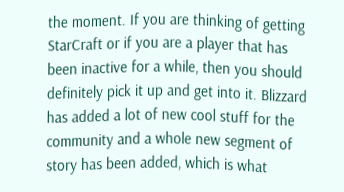the moment. If you are thinking of getting StarCraft or if you are a player that has been inactive for a while, then you should definitely pick it up and get into it. Blizzard has added a lot of new cool stuff for the community and a whole new segment of story has been added, which is what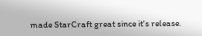made StarCraft great since it's release.